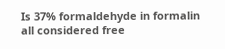Is 37% formaldehyde in formalin all considered free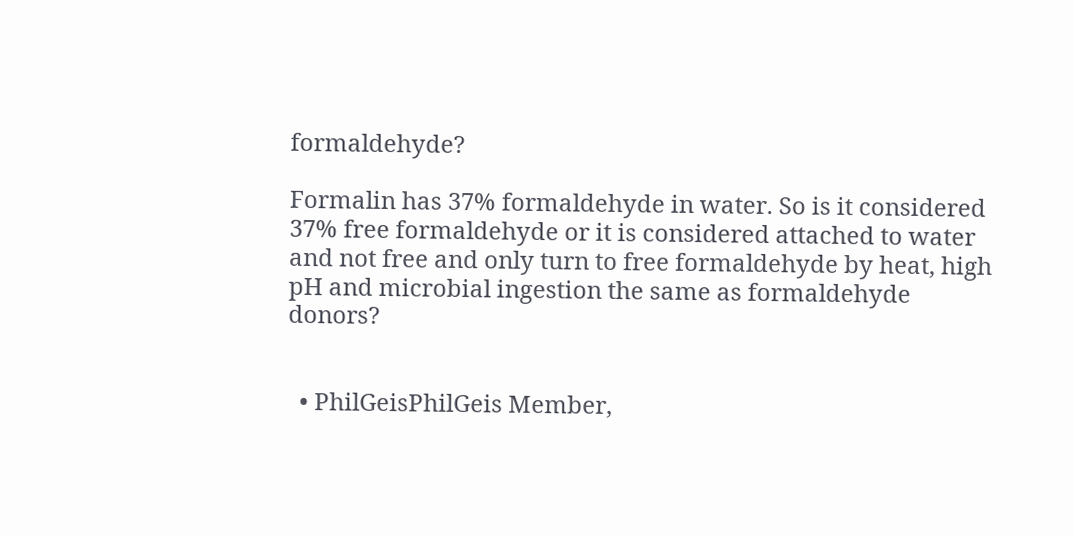formaldehyde?

Formalin has 37% formaldehyde in water. So is it considered 37% free formaldehyde or it is considered attached to water and not free and only turn to free formaldehyde by heat, high pH and microbial ingestion the same as formaldehyde donors?


  • PhilGeisPhilGeis Member,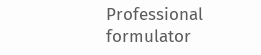Professional formulator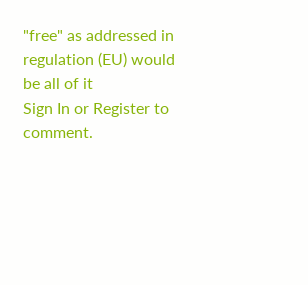"free" as addressed in regulation (EU) would be all of it
Sign In or Register to comment.